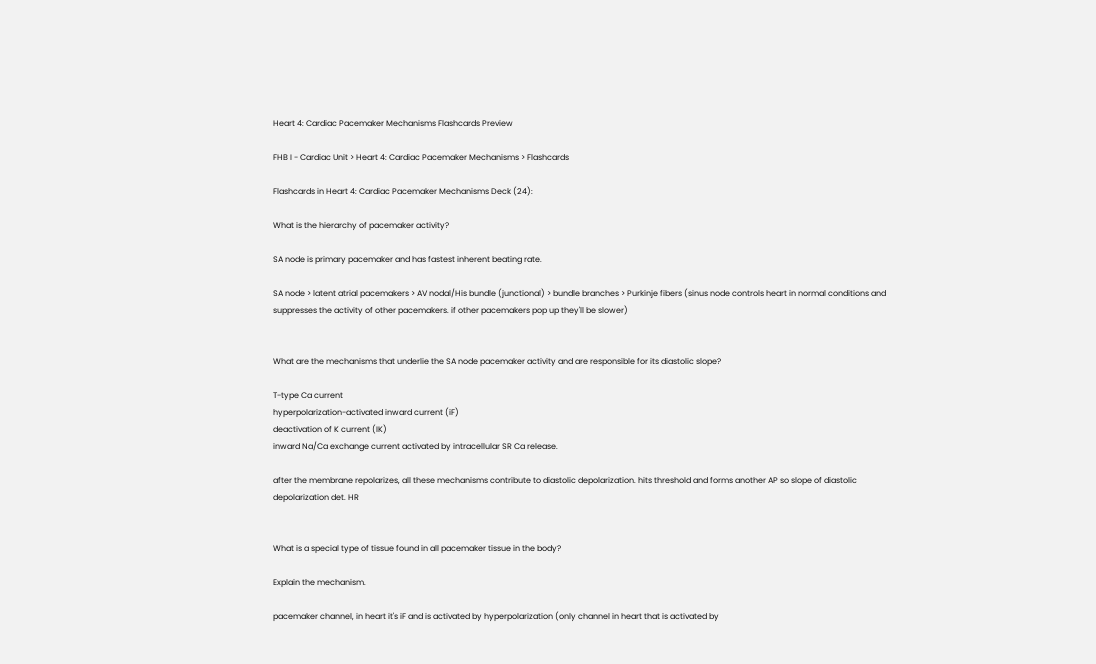Heart 4: Cardiac Pacemaker Mechanisms Flashcards Preview

FHB I - Cardiac Unit > Heart 4: Cardiac Pacemaker Mechanisms > Flashcards

Flashcards in Heart 4: Cardiac Pacemaker Mechanisms Deck (24):

What is the hierarchy of pacemaker activity?

SA node is primary pacemaker and has fastest inherent beating rate.

SA node > latent atrial pacemakers > AV nodal/His bundle (junctional) > bundle branches > Purkinje fibers (sinus node controls heart in normal conditions and suppresses the activity of other pacemakers. if other pacemakers pop up they'll be slower)


What are the mechanisms that underlie the SA node pacemaker activity and are responsible for its diastolic slope?

T-type Ca current
hyperpolarization-activated inward current (iF)
deactivation of K current (IK)
inward Na/Ca exchange current activated by intracellular SR Ca release.

after the membrane repolarizes, all these mechanisms contribute to diastolic depolarization. hits threshold and forms another AP so slope of diastolic depolarization det. HR


What is a special type of tissue found in all pacemaker tissue in the body?

Explain the mechanism.

pacemaker channel, in heart it's iF and is activated by hyperpolarization (only channel in heart that is activated by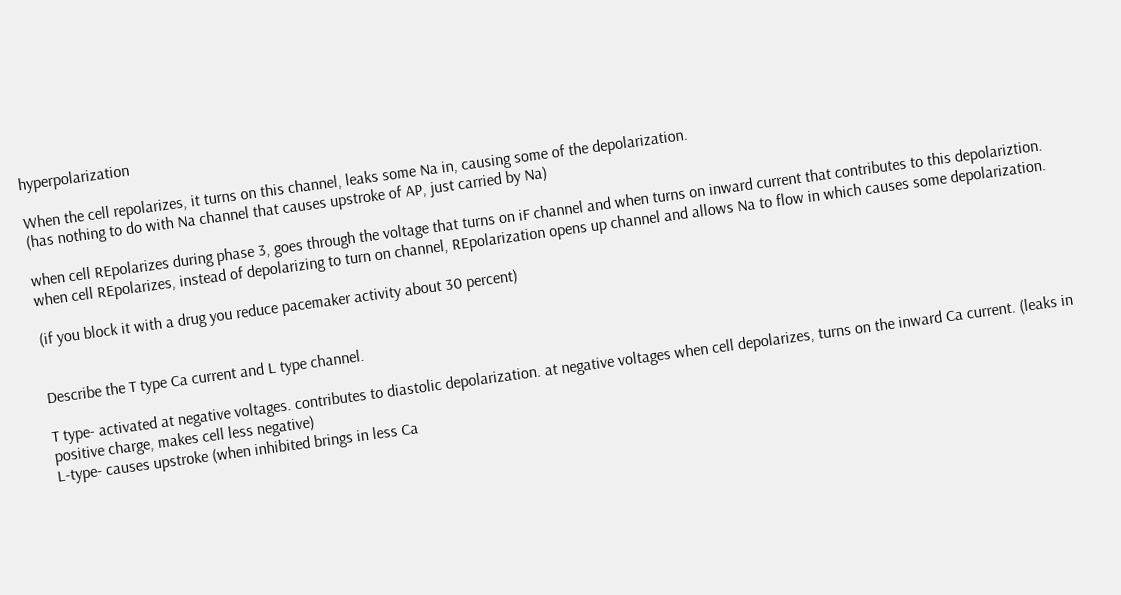hyperpolarization

When the cell repolarizes, it turns on this channel, leaks some Na in, causing some of the depolarization.
(has nothing to do with Na channel that causes upstroke of AP, just carried by Na)

when cell REpolarizes during phase 3, goes through the voltage that turns on iF channel and when turns on inward current that contributes to this depolariztion. when cell REpolarizes, instead of depolarizing to turn on channel, REpolarization opens up channel and allows Na to flow in which causes some depolarization.

(if you block it with a drug you reduce pacemaker activity about 30 percent)


Describe the T type Ca current and L type channel.

T type- activated at negative voltages. contributes to diastolic depolarization. at negative voltages when cell depolarizes, turns on the inward Ca current. (leaks in positive charge, makes cell less negative)
L-type- causes upstroke (when inhibited brings in less Ca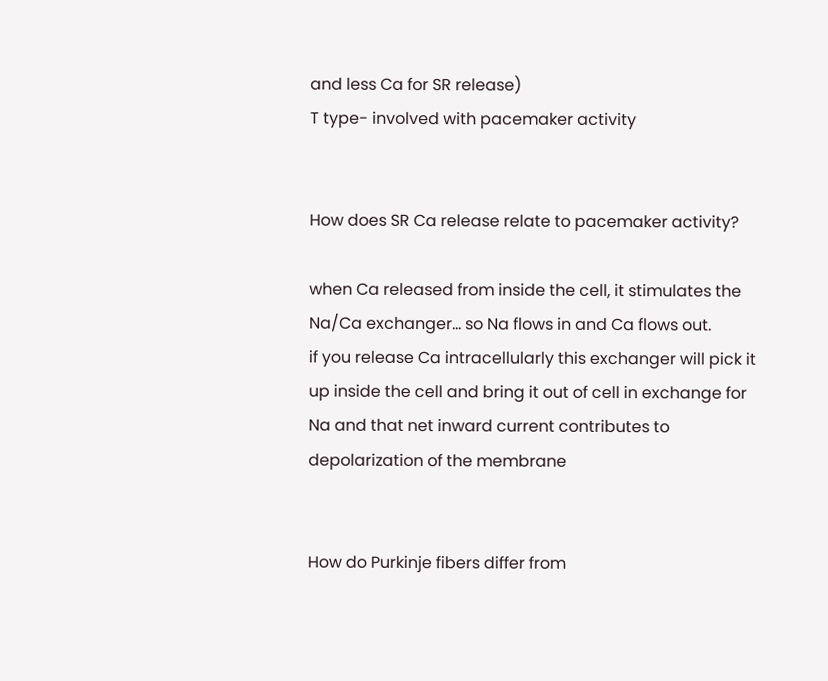and less Ca for SR release)
T type- involved with pacemaker activity


How does SR Ca release relate to pacemaker activity?

when Ca released from inside the cell, it stimulates the Na/Ca exchanger... so Na flows in and Ca flows out.
if you release Ca intracellularly this exchanger will pick it up inside the cell and bring it out of cell in exchange for Na and that net inward current contributes to depolarization of the membrane


How do Purkinje fibers differ from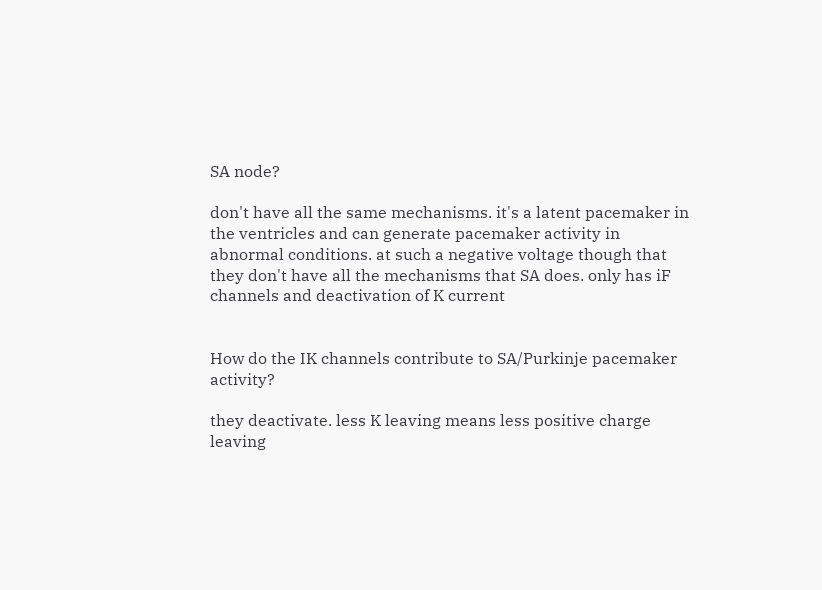SA node?

don't have all the same mechanisms. it's a latent pacemaker in the ventricles and can generate pacemaker activity in abnormal conditions. at such a negative voltage though that they don't have all the mechanisms that SA does. only has iF channels and deactivation of K current


How do the IK channels contribute to SA/Purkinje pacemaker activity?

they deactivate. less K leaving means less positive charge leaving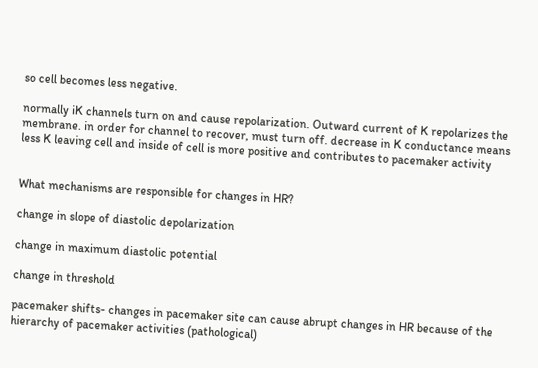so cell becomes less negative.

normally iK channels turn on and cause repolarization. Outward current of K repolarizes the membrane. in order for channel to recover, must turn off. decrease in K conductance means less K leaving cell and inside of cell is more positive and contributes to pacemaker activity


What mechanisms are responsible for changes in HR?

change in slope of diastolic depolarization

change in maximum diastolic potential

change in threshold

pacemaker shifts- changes in pacemaker site can cause abrupt changes in HR because of the hierarchy of pacemaker activities (pathological)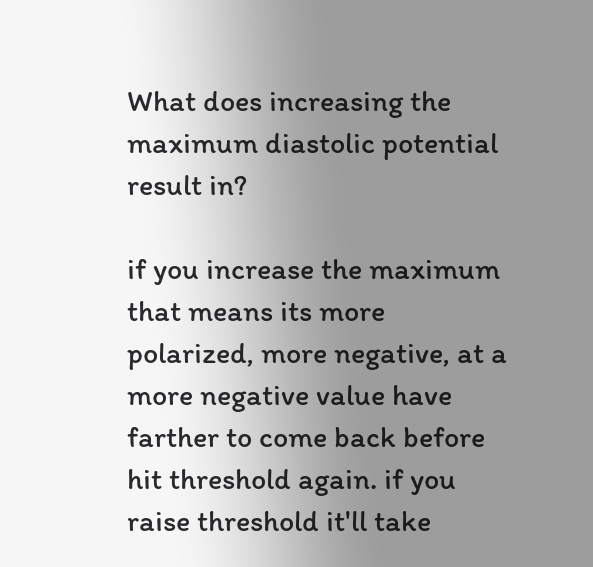What does increasing the maximum diastolic potential result in?

if you increase the maximum that means its more polarized, more negative, at a more negative value have farther to come back before hit threshold again. if you raise threshold it'll take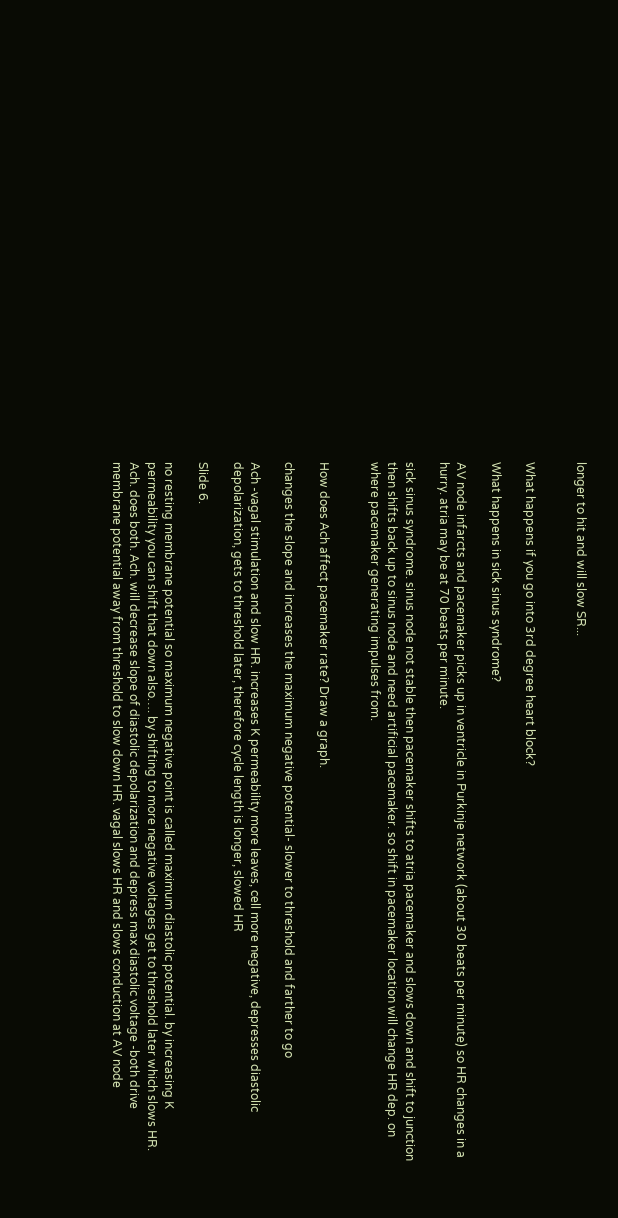longer to hit and will slow SR...


What happens if you go into 3rd degree heart block?

What happens in sick sinus syndrome?

AV node infarcts and pacemaker picks up in ventricle in Purkinje network (about 30 beats per minute) so HR changes in a hurry. atria may be at 70 beats per minute.

sick sinus syndrome. sinus node not stable then pacemaker shifts to atria pacemaker and slows down and shift to junction then shifts back up to sinus node and need artificial pacemaker. so shift in pacemaker location will change HR dep. on where pacemaker generating impulses from.


How does Ach affect pacemaker rate? Draw a graph.

changes the slope and increases the maximum negative potential- slower to threshold and farther to go

Ach -vagal stimulation and slow HR. increases K permeability more leaves, cell more negative, depresses diastolic depolarization, gets to threshold later, therefore cycle length is longer, slowed HR

Slide 6.

no resting membrane potential so maximum negative point is called maximum diastolic potential. by increasing K permeability you can shift that down also…. by shifting to more negative voltages get to threshold later which slows HR. Ach. does both. Ach. will decrease slope of diastolic depolarization and depress max diastolic voltage -both drive membrane potential away from threshold to slow down HR. vagal slows HR and slows conduction at AV node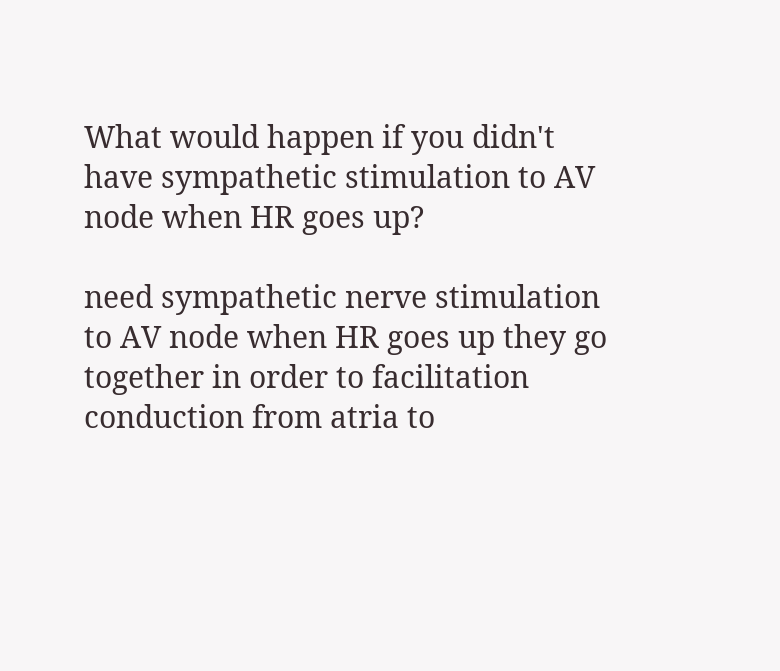What would happen if you didn't have sympathetic stimulation to AV node when HR goes up?

need sympathetic nerve stimulation to AV node when HR goes up they go together in order to facilitation conduction from atria to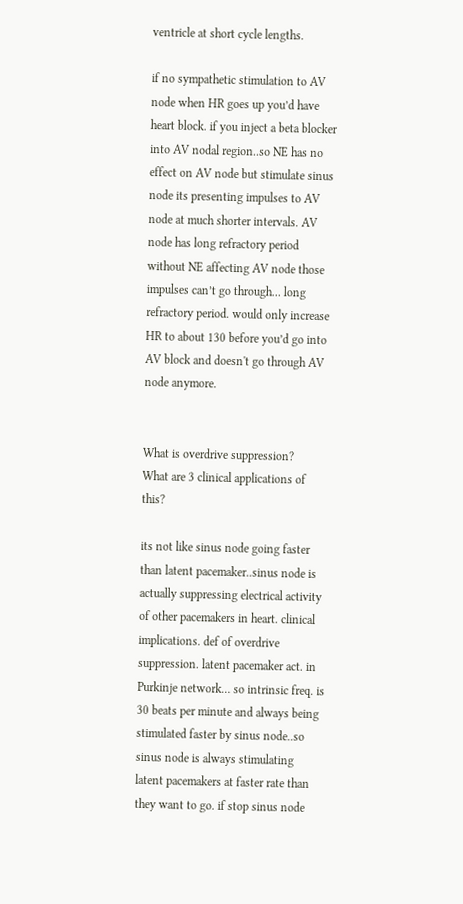ventricle at short cycle lengths.

if no sympathetic stimulation to AV node when HR goes up you’d have heart block. if you inject a beta blocker into AV nodal region..so NE has no effect on AV node but stimulate sinus node its presenting impulses to AV node at much shorter intervals. AV node has long refractory period without NE affecting AV node those impulses can’t go through… long refractory period. would only increase HR to about 130 before you’d go into AV block and doesn't go through AV node anymore.


What is overdrive suppression?
What are 3 clinical applications of this?

its not like sinus node going faster than latent pacemaker..sinus node is actually suppressing electrical activity of other pacemakers in heart. clinical implications. def of overdrive suppression. latent pacemaker act. in Purkinje network… so intrinsic freq. is 30 beats per minute and always being stimulated faster by sinus node..so sinus node is always stimulating latent pacemakers at faster rate than they want to go. if stop sinus node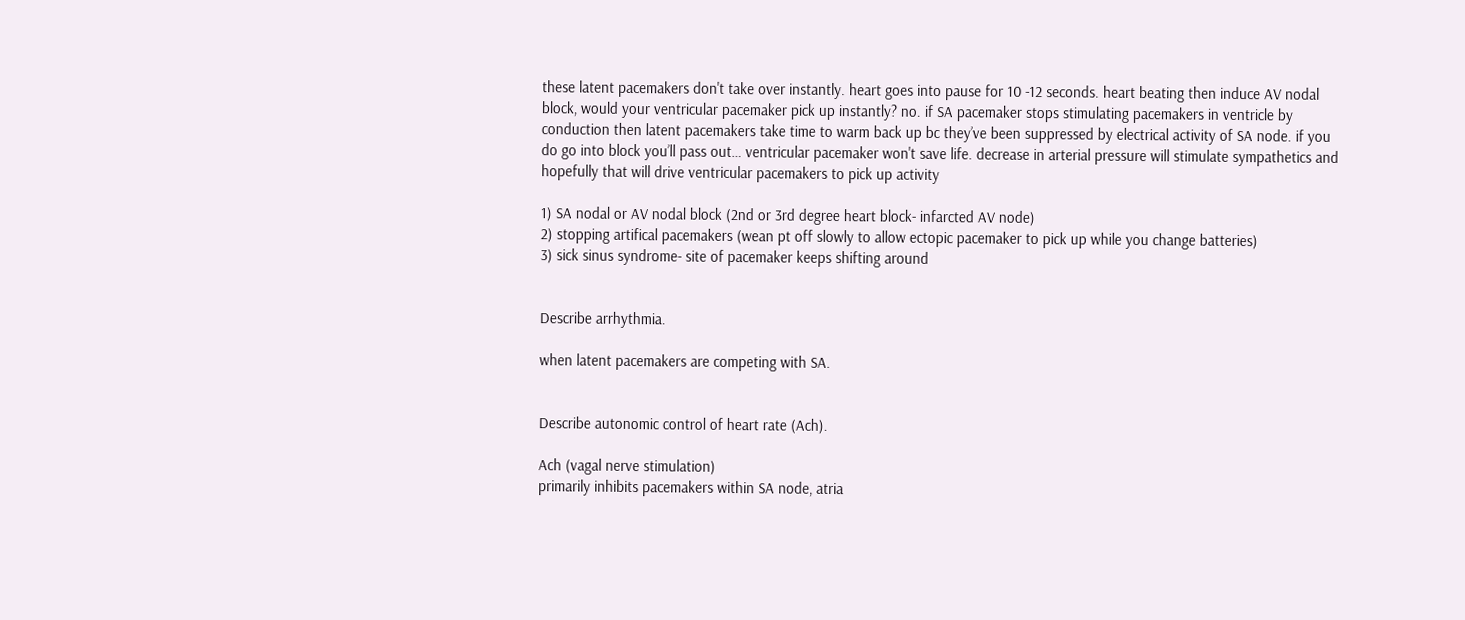these latent pacemakers don't take over instantly. heart goes into pause for 10 -12 seconds. heart beating then induce AV nodal block, would your ventricular pacemaker pick up instantly? no. if SA pacemaker stops stimulating pacemakers in ventricle by conduction then latent pacemakers take time to warm back up bc they’ve been suppressed by electrical activity of SA node. if you do go into block you’ll pass out… ventricular pacemaker won't save life. decrease in arterial pressure will stimulate sympathetics and hopefully that will drive ventricular pacemakers to pick up activity

1) SA nodal or AV nodal block (2nd or 3rd degree heart block- infarcted AV node)
2) stopping artifical pacemakers (wean pt off slowly to allow ectopic pacemaker to pick up while you change batteries)
3) sick sinus syndrome- site of pacemaker keeps shifting around


Describe arrhythmia.

when latent pacemakers are competing with SA.


Describe autonomic control of heart rate (Ach).

Ach (vagal nerve stimulation)
primarily inhibits pacemakers within SA node, atria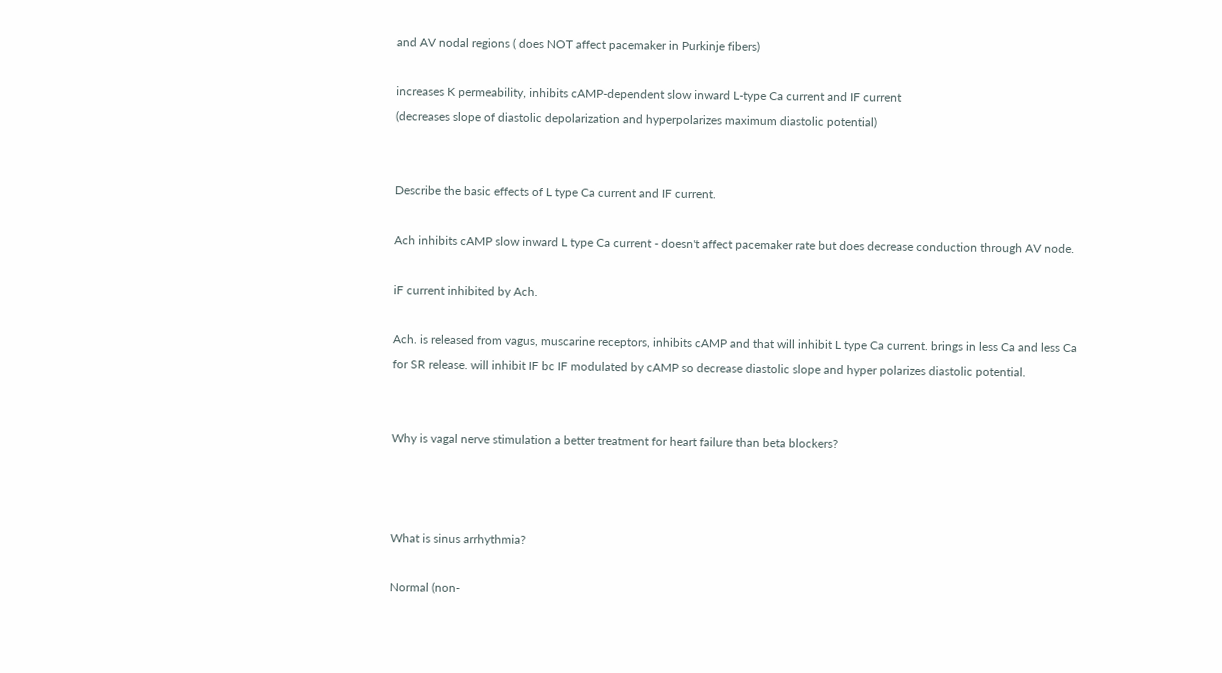and AV nodal regions ( does NOT affect pacemaker in Purkinje fibers)

increases K permeability, inhibits cAMP-dependent slow inward L-type Ca current and IF current
(decreases slope of diastolic depolarization and hyperpolarizes maximum diastolic potential)


Describe the basic effects of L type Ca current and IF current.

Ach inhibits cAMP slow inward L type Ca current - doesn't affect pacemaker rate but does decrease conduction through AV node.

iF current inhibited by Ach.

Ach. is released from vagus, muscarine receptors, inhibits cAMP and that will inhibit L type Ca current. brings in less Ca and less Ca for SR release. will inhibit IF bc IF modulated by cAMP so decrease diastolic slope and hyper polarizes diastolic potential.


Why is vagal nerve stimulation a better treatment for heart failure than beta blockers?



What is sinus arrhythmia?

Normal (non-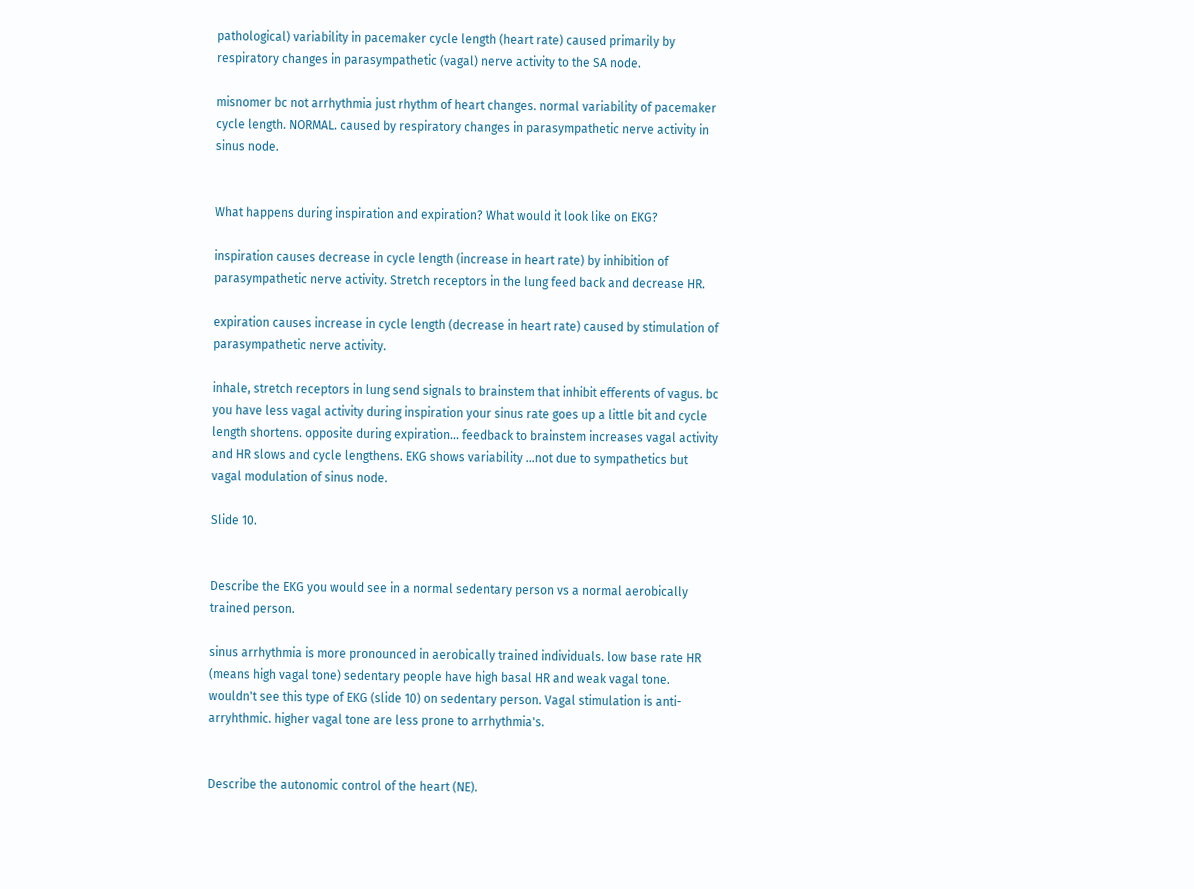pathological) variability in pacemaker cycle length (heart rate) caused primarily by respiratory changes in parasympathetic (vagal) nerve activity to the SA node.

misnomer bc not arrhythmia just rhythm of heart changes. normal variability of pacemaker cycle length. NORMAL. caused by respiratory changes in parasympathetic nerve activity in sinus node.


What happens during inspiration and expiration? What would it look like on EKG?

inspiration causes decrease in cycle length (increase in heart rate) by inhibition of parasympathetic nerve activity. Stretch receptors in the lung feed back and decrease HR.

expiration causes increase in cycle length (decrease in heart rate) caused by stimulation of parasympathetic nerve activity.

inhale, stretch receptors in lung send signals to brainstem that inhibit efferents of vagus. bc you have less vagal activity during inspiration your sinus rate goes up a little bit and cycle length shortens. opposite during expiration… feedback to brainstem increases vagal activity and HR slows and cycle lengthens. EKG shows variability …not due to sympathetics but vagal modulation of sinus node.

Slide 10.


Describe the EKG you would see in a normal sedentary person vs a normal aerobically trained person.

sinus arrhythmia is more pronounced in aerobically trained individuals. low base rate HR (means high vagal tone) sedentary people have high basal HR and weak vagal tone. wouldn't see this type of EKG (slide 10) on sedentary person. Vagal stimulation is anti-arryhthmic. higher vagal tone are less prone to arrhythmia's.


Describe the autonomic control of the heart (NE).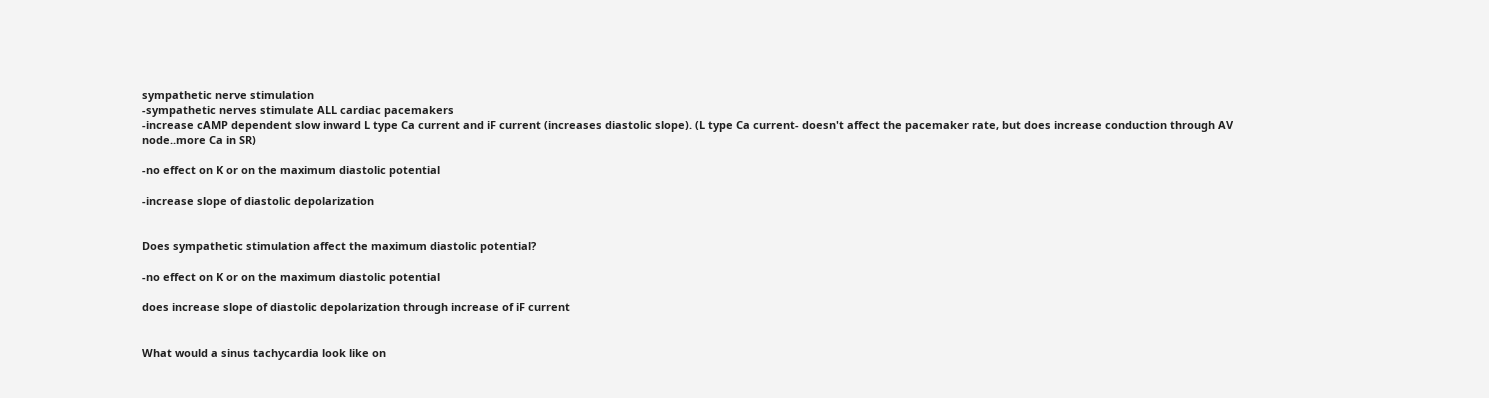sympathetic nerve stimulation
-sympathetic nerves stimulate ALL cardiac pacemakers
-increase cAMP dependent slow inward L type Ca current and iF current (increases diastolic slope). (L type Ca current- doesn't affect the pacemaker rate, but does increase conduction through AV node..more Ca in SR)

-no effect on K or on the maximum diastolic potential

-increase slope of diastolic depolarization


Does sympathetic stimulation affect the maximum diastolic potential?

-no effect on K or on the maximum diastolic potential

does increase slope of diastolic depolarization through increase of iF current


What would a sinus tachycardia look like on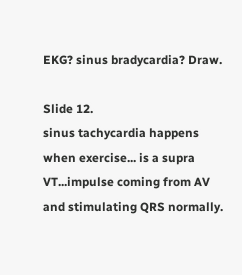EKG? sinus bradycardia? Draw.

Slide 12.
sinus tachycardia happens when exercise... is a supra VT...impulse coming from AV and stimulating QRS normally.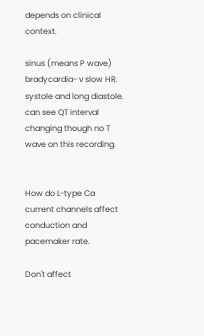depends on clinical context.

sinus (means P wave) bradycardia- v slow HR. systole and long diastole. can see QT interval changing though no T wave on this recording.


How do L-type Ca current channels affect conduction and pacemaker rate.

Don't affect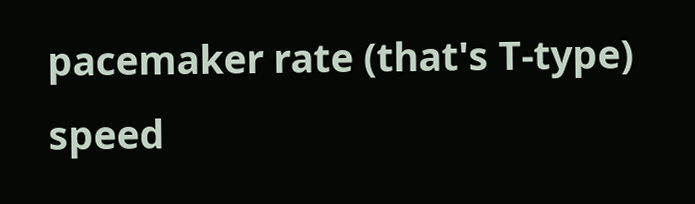pacemaker rate (that's T-type)
speed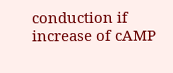conduction if increase of cAMP